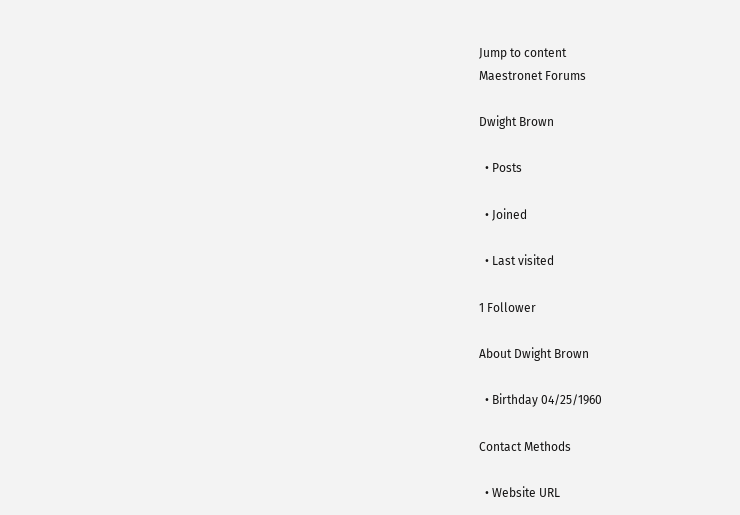Jump to content
Maestronet Forums

Dwight Brown

  • Posts

  • Joined

  • Last visited

1 Follower

About Dwight Brown

  • Birthday 04/25/1960

Contact Methods

  • Website URL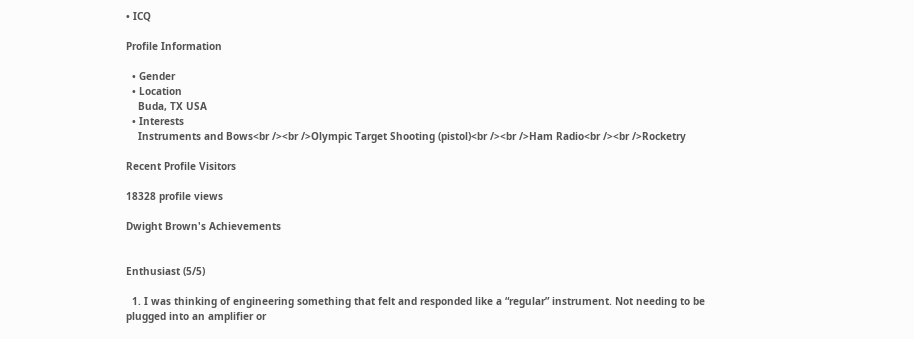• ICQ

Profile Information

  • Gender
  • Location
    Buda, TX USA
  • Interests
    Instruments and Bows<br /><br />Olympic Target Shooting (pistol)<br /><br />Ham Radio<br /><br />Rocketry

Recent Profile Visitors

18328 profile views

Dwight Brown's Achievements


Enthusiast (5/5)

  1. I was thinking of engineering something that felt and responded like a “regular” instrument. Not needing to be plugged into an amplifier or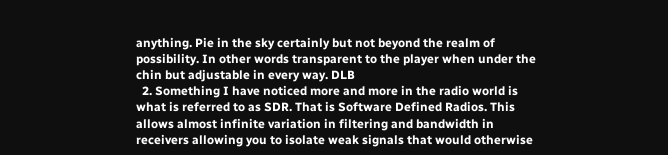anything. Pie in the sky certainly but not beyond the realm of possibility. In other words transparent to the player when under the chin but adjustable in every way. DLB
  2. Something I have noticed more and more in the radio world is what is referred to as SDR. That is Software Defined Radios. This allows almost infinite variation in filtering and bandwidth in receivers allowing you to isolate weak signals that would otherwise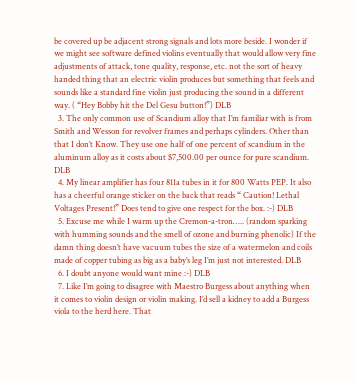be covered up be adjacent strong signals and lots more beside. I wonder if we might see software defined violins eventually that would allow very fine adjustments of attack, tone quality, response, etc. not the sort of heavy handed thing that an electric violin produces but something that feels and sounds like a standard fine violin just producing the sound in a different way. ( “Hey Bobby hit the Del Gesu button!”) DLB
  3. The only common use of Scandium alloy that I’m familiar with is from Smith and Wesson for revolver frames and perhaps cylinders. Other than that I don’t Know. They use one half of one percent of scandium in the aluminum alloy as it costs about $7,500.00 per ounce for pure scandium. DLB
  4. My linear amplifier has four 811a tubes in it for 800 Watts PEP. It also has a cheerful orange sticker on the back that reads “ Caution! Lethal Voltages Present!” Does tend to give one respect for the box. :-) DLB
  5. Excuse me while I warm up the Cremon-a-tron….. (random sparking with humming sounds and the smell of ozone and burning phenolic) If the damn thing doesn’t have vacuum tubes the size of a watermelon and coils made of copper tubing as big as a baby’s leg I’m just not interested. DLB
  6. I doubt anyone would want mine :-) DLB
  7. Like I’m going to disagree with Maestro Burgess about anything when it comes to violin design or violin making. I’d sell a kidney to add a Burgess viola to the herd here. That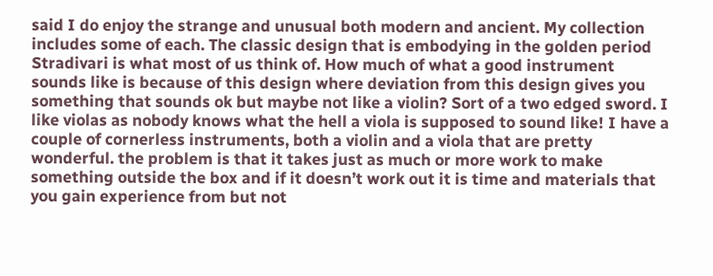said I do enjoy the strange and unusual both modern and ancient. My collection includes some of each. The classic design that is embodying in the golden period Stradivari is what most of us think of. How much of what a good instrument sounds like is because of this design where deviation from this design gives you something that sounds ok but maybe not like a violin? Sort of a two edged sword. I like violas as nobody knows what the hell a viola is supposed to sound like! I have a couple of cornerless instruments, both a violin and a viola that are pretty wonderful. the problem is that it takes just as much or more work to make something outside the box and if it doesn’t work out it is time and materials that you gain experience from but not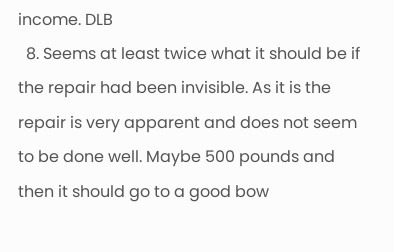income. DLB
  8. Seems at least twice what it should be if the repair had been invisible. As it is the repair is very apparent and does not seem to be done well. Maybe 500 pounds and then it should go to a good bow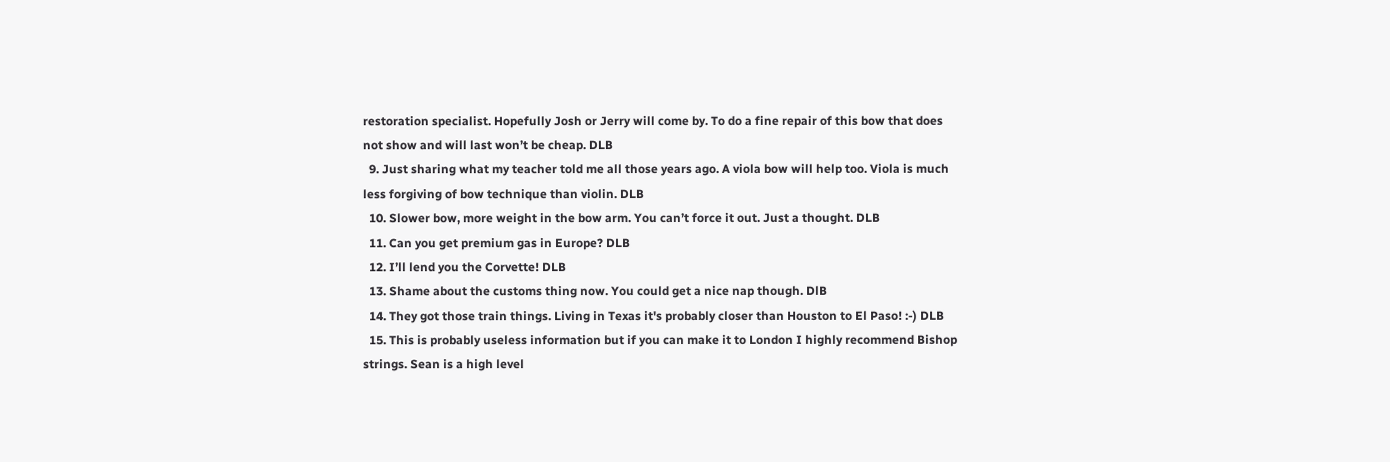restoration specialist. Hopefully Josh or Jerry will come by. To do a fine repair of this bow that does not show and will last won’t be cheap. DLB
  9. Just sharing what my teacher told me all those years ago. A viola bow will help too. Viola is much less forgiving of bow technique than violin. DLB
  10. Slower bow, more weight in the bow arm. You can’t force it out. Just a thought. DLB
  11. Can you get premium gas in Europe? DLB
  12. I’ll lend you the Corvette! DLB
  13. Shame about the customs thing now. You could get a nice nap though. DlB
  14. They got those train things. Living in Texas it's probably closer than Houston to El Paso! :-) DLB
  15. This is probably useless information but if you can make it to London I highly recommend Bishop strings. Sean is a high level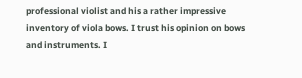professional violist and his a rather impressive inventory of viola bows. I trust his opinion on bows and instruments. I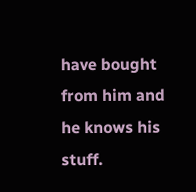have bought from him and he knows his stuff.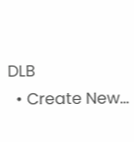DLB
  • Create New...